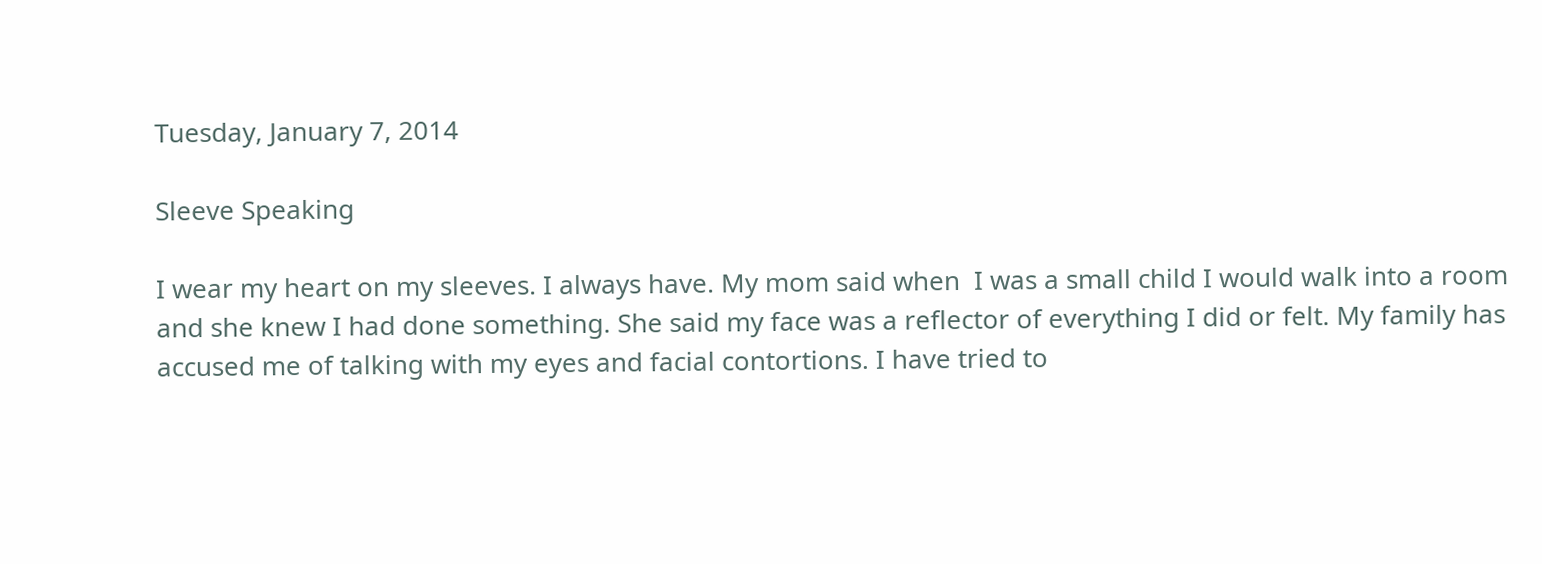Tuesday, January 7, 2014

Sleeve Speaking

I wear my heart on my sleeves. I always have. My mom said when  I was a small child I would walk into a room and she knew I had done something. She said my face was a reflector of everything I did or felt. My family has accused me of talking with my eyes and facial contortions. I have tried to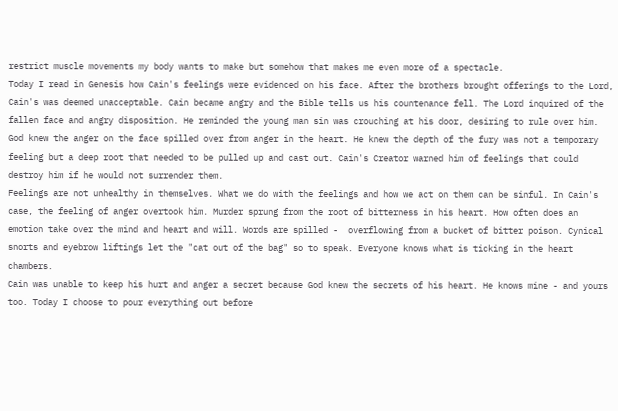restrict muscle movements my body wants to make but somehow that makes me even more of a spectacle.
Today I read in Genesis how Cain's feelings were evidenced on his face. After the brothers brought offerings to the Lord, Cain's was deemed unacceptable. Cain became angry and the Bible tells us his countenance fell. The Lord inquired of the fallen face and angry disposition. He reminded the young man sin was crouching at his door, desiring to rule over him. God knew the anger on the face spilled over from anger in the heart. He knew the depth of the fury was not a temporary feeling but a deep root that needed to be pulled up and cast out. Cain's Creator warned him of feelings that could destroy him if he would not surrender them.
Feelings are not unhealthy in themselves. What we do with the feelings and how we act on them can be sinful. In Cain's case, the feeling of anger overtook him. Murder sprung from the root of bitterness in his heart. How often does an emotion take over the mind and heart and will. Words are spilled -  overflowing from a bucket of bitter poison. Cynical snorts and eyebrow liftings let the "cat out of the bag" so to speak. Everyone knows what is ticking in the heart chambers.
Cain was unable to keep his hurt and anger a secret because God knew the secrets of his heart. He knows mine - and yours too. Today I choose to pour everything out before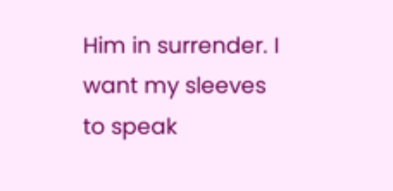Him in surrender. I want my sleeves to speak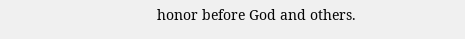honor before God and others.